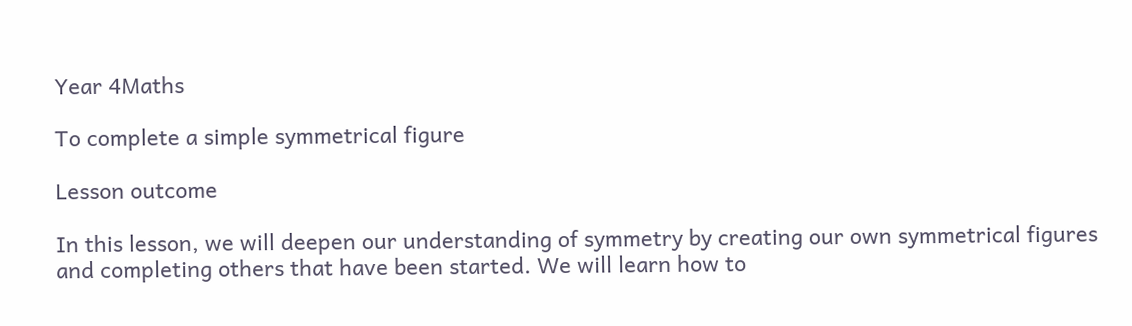Year 4Maths

To complete a simple symmetrical figure

Lesson outcome

In this lesson, we will deepen our understanding of symmetry by creating our own symmetrical figures and completing others that have been started. We will learn how to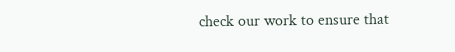check our work to ensure that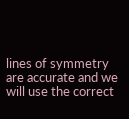lines of symmetry are accurate and we will use the correct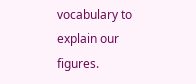vocabulary to explain our figures.